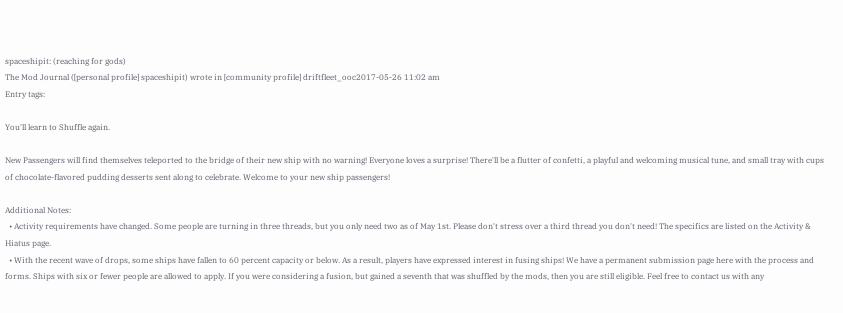spaceshipit: (reaching for gods)
The Mod Journal ([personal profile] spaceshipit) wrote in [community profile] driftfleet_ooc2017-05-26 11:02 am
Entry tags:

You'll learn to Shuffle again.

New Passengers will find themselves teleported to the bridge of their new ship with no warning! Everyone loves a surprise! There'll be a flutter of confetti, a playful and welcoming musical tune, and small tray with cups of chocolate-flavored pudding desserts sent along to celebrate. Welcome to your new ship passengers!

Additional Notes:
  • Activity requirements have changed. Some people are turning in three threads, but you only need two as of May 1st. Please don't stress over a third thread you don't need! The specifics are listed on the Activity & Hiatus page.
  • With the recent wave of drops, some ships have fallen to 60 percent capacity or below. As a result, players have expressed interest in fusing ships! We have a permanent submission page here with the process and forms. Ships with six or fewer people are allowed to apply. If you were considering a fusion, but gained a seventh that was shuffled by the mods, then you are still eligible. Feel free to contact us with any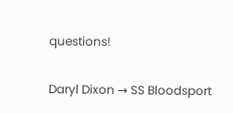questions!

Daryl Dixon → SS Bloodsport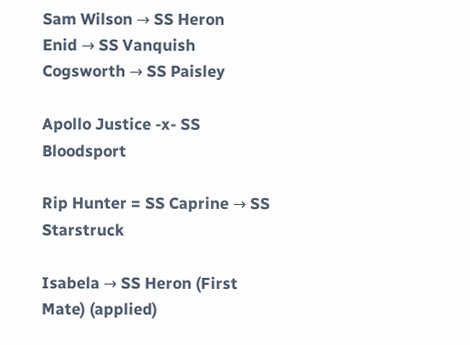Sam Wilson → SS Heron
Enid → SS Vanquish
Cogsworth → SS Paisley

Apollo Justice -x- SS Bloodsport

Rip Hunter = SS Caprine → SS Starstruck

Isabela → SS Heron (First Mate) (applied)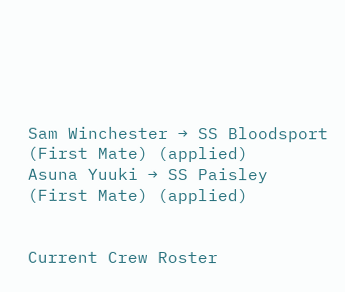Sam Winchester → SS Bloodsport (First Mate) (applied)
Asuna Yuuki → SS Paisley (First Mate) (applied)


Current Crew Roster